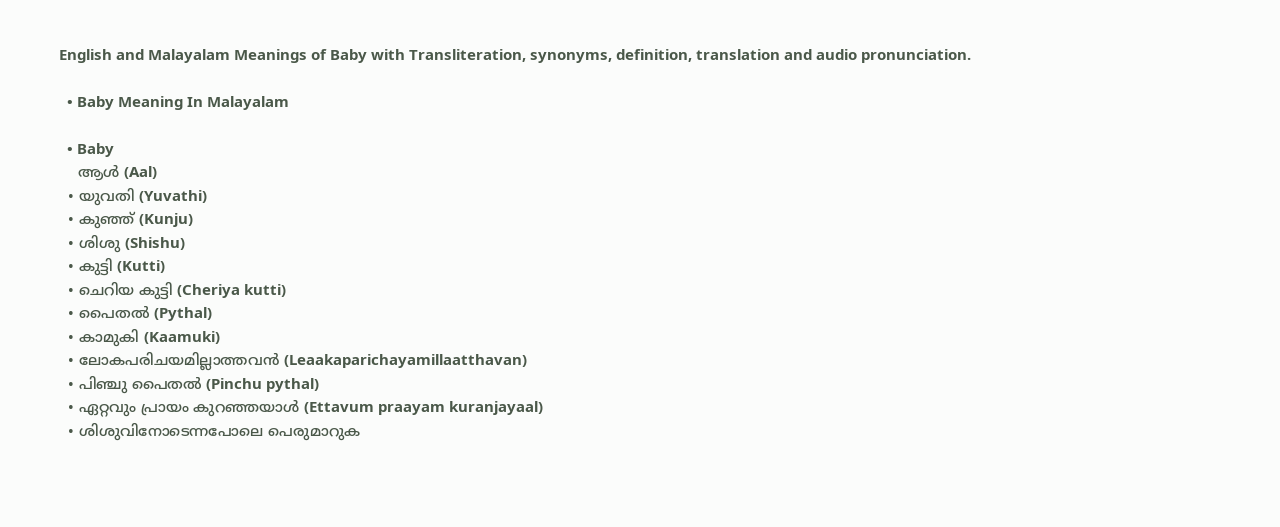English and Malayalam Meanings of Baby with Transliteration, synonyms, definition, translation and audio pronunciation.

  • Baby Meaning In Malayalam

  • Baby
    ആള്‍ (Aal)
  • യുവതി (Yuvathi)
  • കുഞ്ഞ്‌ (Kunju)
  • ശിശു (Shishu)
  • കുട്ടി (Kutti)
  • ചെറിയ കുട്ടി (Cheriya kutti)
  • പൈതല്‍ (Pythal)
  • കാമുകി (Kaamuki)
  • ലോകപരിചയമില്ലാത്തവന്‍ (Leaakaparichayamillaatthavan)
  • പിഞ്ചു പൈതല്‍ (Pinchu pythal)
  • ഏറ്റവും പ്രായം കുറഞ്ഞയാള്‍ (Ettavum praayam kuranjayaal)
  • ശിശുവിനോടെന്നപോലെ പെരുമാറുക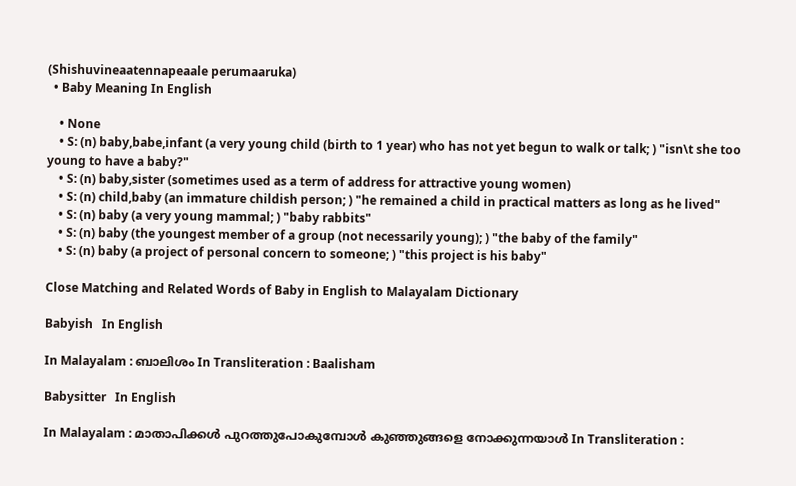(Shishuvineaatennapeaale perumaaruka)
  • Baby Meaning In English

    • None
    • S: (n) baby,babe,infant (a very young child (birth to 1 year) who has not yet begun to walk or talk; ) "isn\t she too young to have a baby?"
    • S: (n) baby,sister (sometimes used as a term of address for attractive young women)
    • S: (n) child,baby (an immature childish person; ) "he remained a child in practical matters as long as he lived"
    • S: (n) baby (a very young mammal; ) "baby rabbits"
    • S: (n) baby (the youngest member of a group (not necessarily young); ) "the baby of the family"
    • S: (n) baby (a project of personal concern to someone; ) "this project is his baby"

Close Matching and Related Words of Baby in English to Malayalam Dictionary

Babyish   In English

In Malayalam : ബാലിശം In Transliteration : Baalisham

Babysitter   In English

In Malayalam : മാതാപിക്കള്‍ പുറത്തുപോകുമ്പോള്‍ കുഞ്ഞുങ്ങളെ നോക്കുന്നയാള്‍ In Transliteration :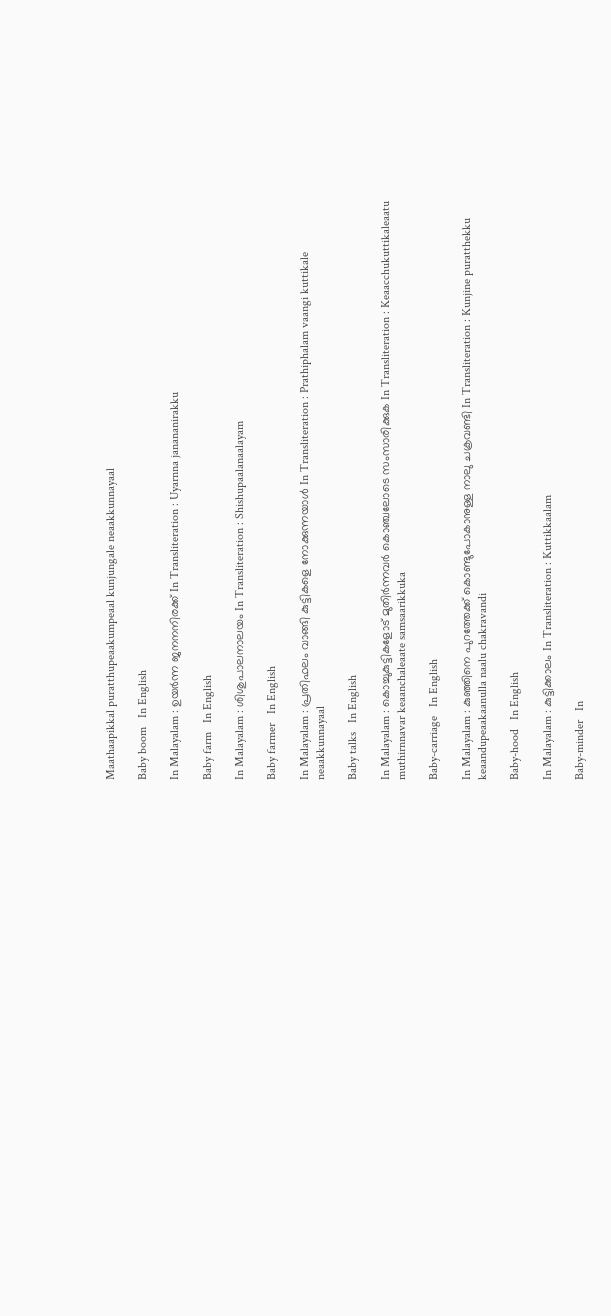Maathaapikkal puratthupeaakumpeaal kunjungale neaakkunnayaal

Baby boom   In English

In Malayalam : ഉയര്‍ന്ന ജനനനിരക്ക്‌ In Transliteration : Uyarnna janananirakku

Baby farm   In English

In Malayalam : ശിശുപാലനാലയം In Transliteration : Shishupaalanaalayam

Baby farmer   In English

In Malayalam : പ്രതിഫലം വാങ്ങി കുട്ടികളെ നോക്കുന്നയാള്‍ In Transliteration : Prathiphalam vaangi kuttikale neaakkunnayaal

Baby talks   In English

In Malayalam : കൊച്ചുകുട്ടികളോട്‌ മുതിര്‍ന്നവര്‍ കൊഞ്ചലോടെ സംസാരിക്കുക In Transliteration : Keaacchukuttikaleaatu muthirnnavar keaanchaleaate samsaarikkuka

Baby-carriage   In English

In Malayalam : കുഞ്ഞിനെ പുറത്തേക്ക്‌ കൊണ്ടുപോകാനുള്ള നാലു ചക്രവണ്ടി In Transliteration : Kunjine puratthekku keaandupeaakaanulla naalu chakravandi

Baby-hood   In English

In Malayalam : കുട്ടിക്കാലം In Transliteration : Kuttikkaalam

Baby-minder   In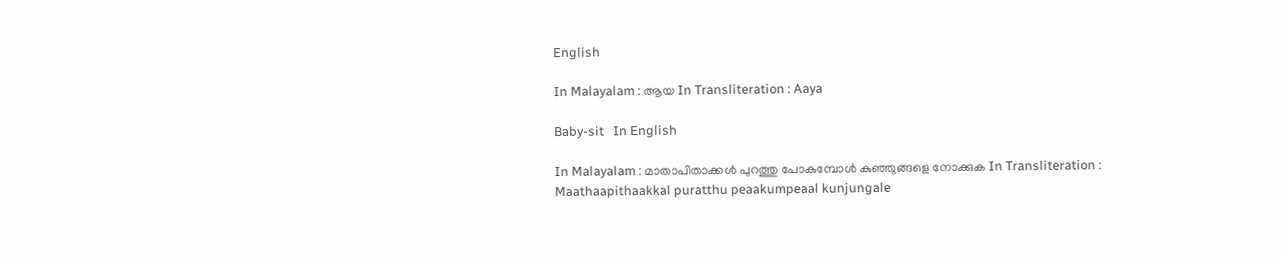English

In Malayalam : ആയ In Transliteration : Aaya

Baby-sit   In English

In Malayalam : മാതാപിതാക്കള്‍ പുറത്തു പോകുമ്പോള്‍ കുഞ്ഞുങ്ങളെ നോക്കുക In Transliteration : Maathaapithaakkal puratthu peaakumpeaal kunjungale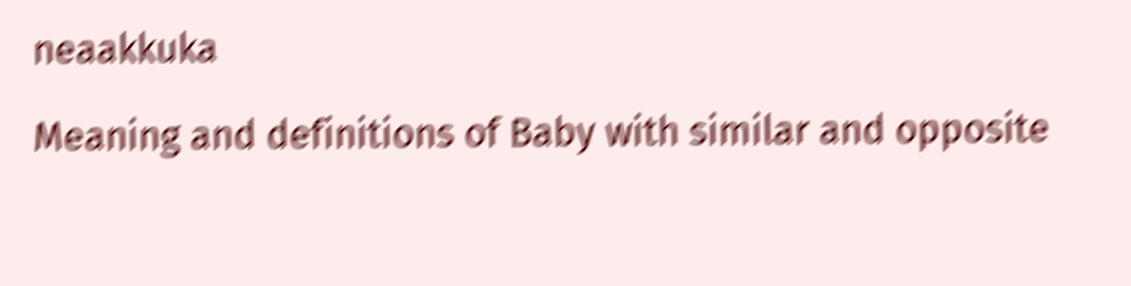neaakkuka

Meaning and definitions of Baby with similar and opposite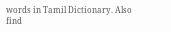words in Tamil Dictionary. Also find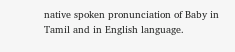native spoken pronunciation of Baby in Tamil and in English language.